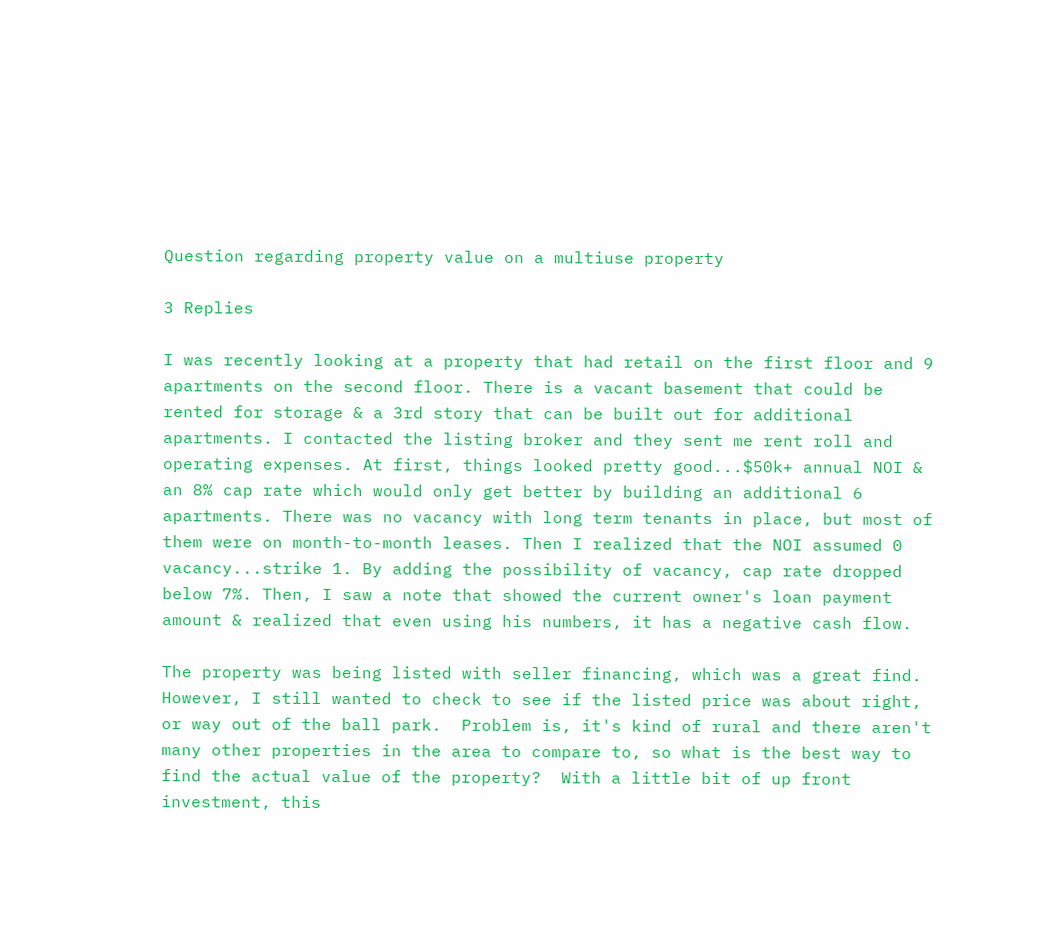Question regarding property value on a multiuse property

3 Replies

I was recently looking at a property that had retail on the first floor and 9 apartments on the second floor. There is a vacant basement that could be rented for storage & a 3rd story that can be built out for additional apartments. I contacted the listing broker and they sent me rent roll and operating expenses. At first, things looked pretty good...$50k+ annual NOI & an 8% cap rate which would only get better by building an additional 6 apartments. There was no vacancy with long term tenants in place, but most of them were on month-to-month leases. Then I realized that the NOI assumed 0 vacancy...strike 1. By adding the possibility of vacancy, cap rate dropped below 7%. Then, I saw a note that showed the current owner's loan payment amount & realized that even using his numbers, it has a negative cash flow.

The property was being listed with seller financing, which was a great find.  However, I still wanted to check to see if the listed price was about right, or way out of the ball park.  Problem is, it's kind of rural and there aren't many other properties in the area to compare to, so what is the best way to find the actual value of the property?  With a little bit of up front investment, this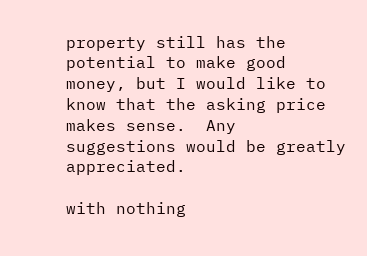property still has the potential to make good money, but I would like to know that the asking price makes sense.  Any suggestions would be greatly appreciated.

with nothing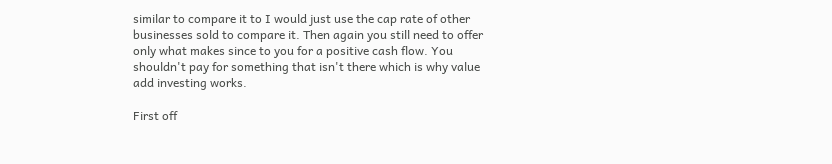similar to compare it to I would just use the cap rate of other businesses sold to compare it. Then again you still need to offer only what makes since to you for a positive cash flow. You shouldn't pay for something that isn't there which is why value add investing works.

First off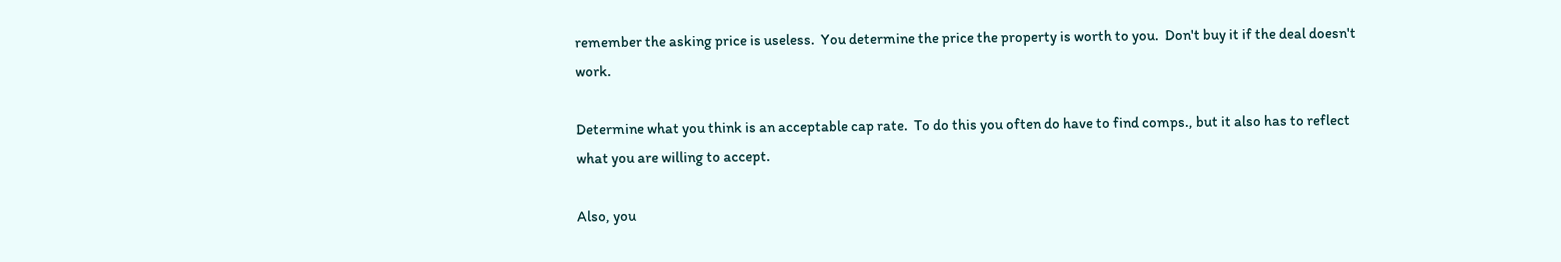remember the asking price is useless.  You determine the price the property is worth to you.  Don't buy it if the deal doesn't work.

Determine what you think is an acceptable cap rate.  To do this you often do have to find comps., but it also has to reflect what you are willing to accept.

Also, you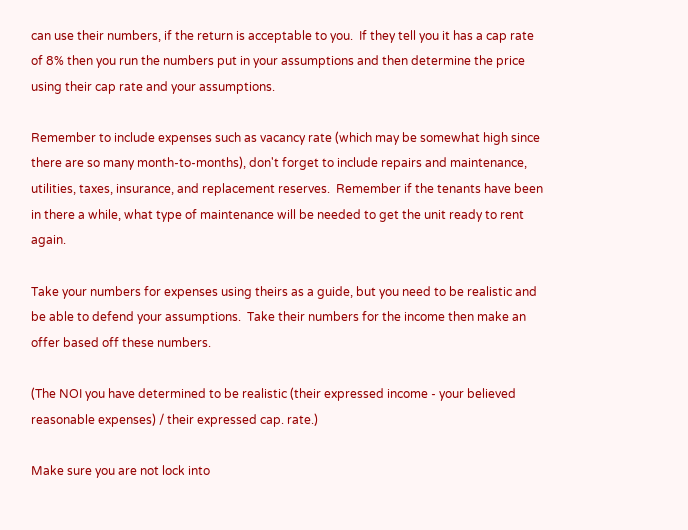can use their numbers, if the return is acceptable to you.  If they tell you it has a cap rate of 8% then you run the numbers put in your assumptions and then determine the price using their cap rate and your assumptions.

Remember to include expenses such as vacancy rate (which may be somewhat high since there are so many month-to-months), don't forget to include repairs and maintenance, utilities, taxes, insurance, and replacement reserves.  Remember if the tenants have been in there a while, what type of maintenance will be needed to get the unit ready to rent again.

Take your numbers for expenses using theirs as a guide, but you need to be realistic and be able to defend your assumptions.  Take their numbers for the income then make an offer based off these numbers.

(The NOI you have determined to be realistic (their expressed income - your believed reasonable expenses) / their expressed cap. rate.)

Make sure you are not lock into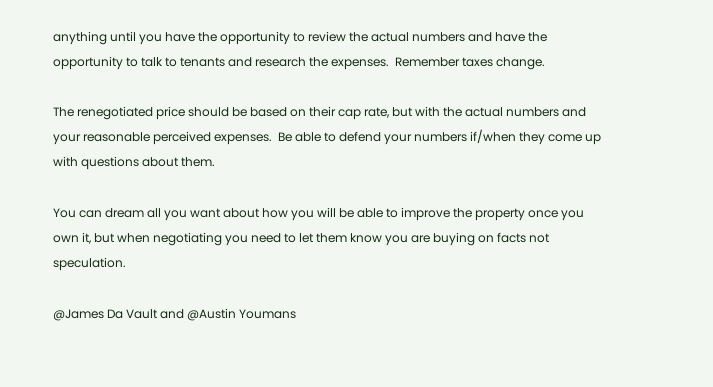anything until you have the opportunity to review the actual numbers and have the opportunity to talk to tenants and research the expenses.  Remember taxes change.

The renegotiated price should be based on their cap rate, but with the actual numbers and your reasonable perceived expenses.  Be able to defend your numbers if/when they come up with questions about them.

You can dream all you want about how you will be able to improve the property once you own it, but when negotiating you need to let them know you are buying on facts not speculation.

@James Da Vault and @Austin Youmans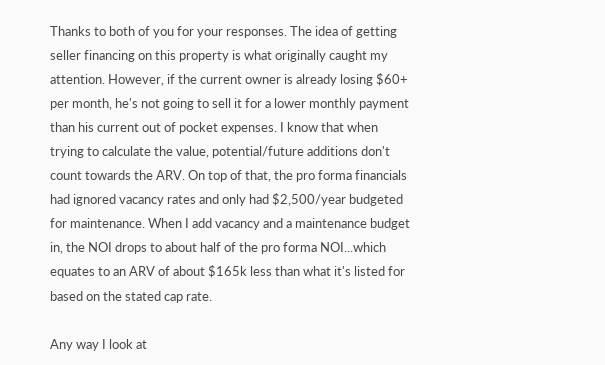Thanks to both of you for your responses. The idea of getting seller financing on this property is what originally caught my attention. However, if the current owner is already losing $60+ per month, he's not going to sell it for a lower monthly payment than his current out of pocket expenses. I know that when trying to calculate the value, potential/future additions don't count towards the ARV. On top of that, the pro forma financials had ignored vacancy rates and only had $2,500/year budgeted for maintenance. When I add vacancy and a maintenance budget in, the NOI drops to about half of the pro forma NOI...which equates to an ARV of about $165k less than what it's listed for based on the stated cap rate.

Any way I look at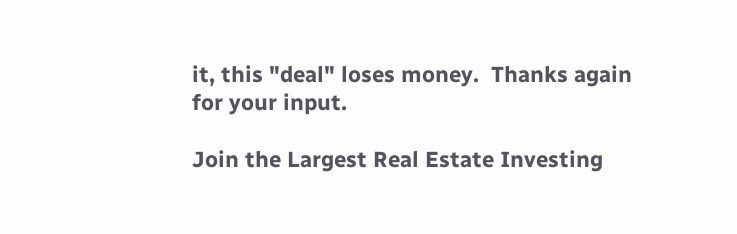it, this "deal" loses money.  Thanks again for your input.

Join the Largest Real Estate Investing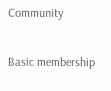Community

Basic membership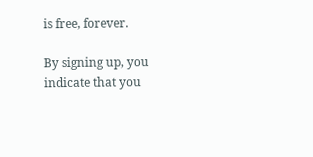is free, forever.

By signing up, you indicate that you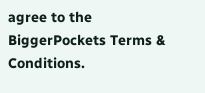agree to the BiggerPockets Terms & Conditions.